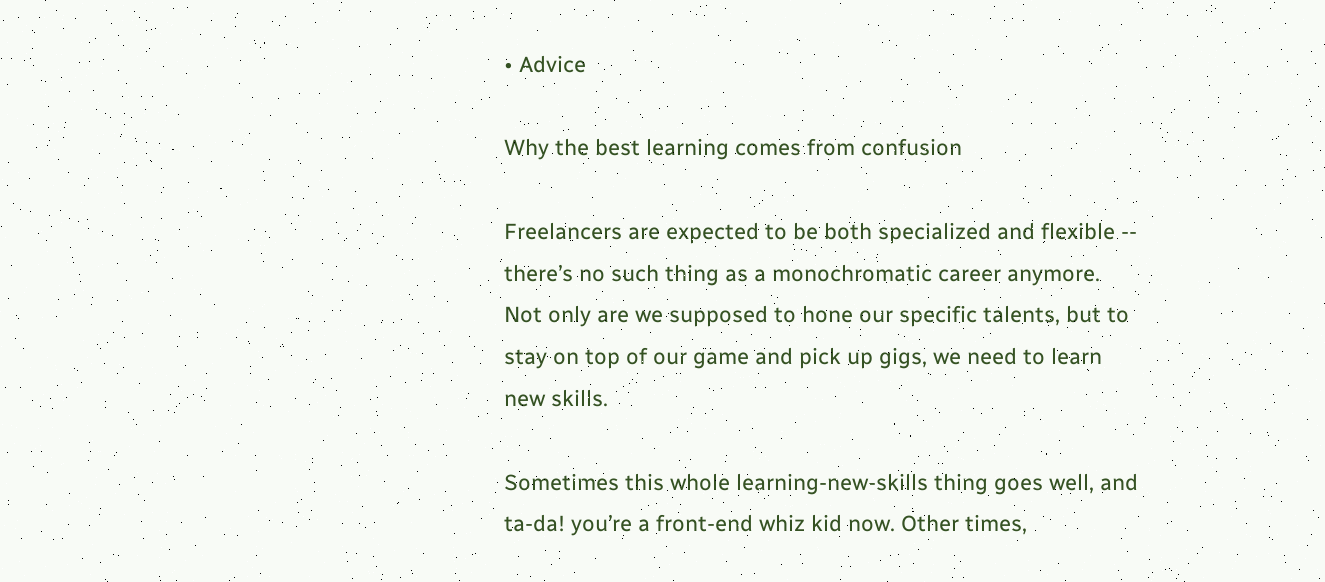• Advice

Why the best learning comes from confusion

Freelancers are expected to be both specialized and flexible -- there’s no such thing as a monochromatic career anymore. Not only are we supposed to hone our specific talents, but to stay on top of our game and pick up gigs, we need to learn new skills.

Sometimes this whole learning-new-skills thing goes well, and ta-da! you’re a front-end whiz kid now. Other times,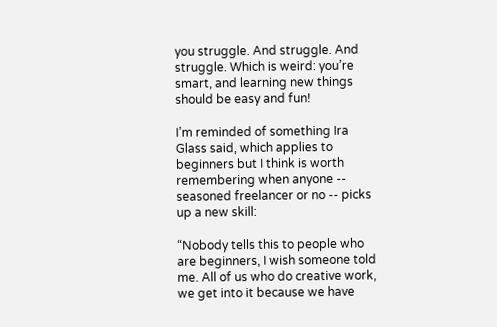you struggle. And struggle. And struggle. Which is weird: you’re smart, and learning new things should be easy and fun!

I’m reminded of something Ira Glass said, which applies to beginners but I think is worth remembering when anyone -- seasoned freelancer or no -- picks up a new skill:

“Nobody tells this to people who are beginners, I wish someone told me. All of us who do creative work, we get into it because we have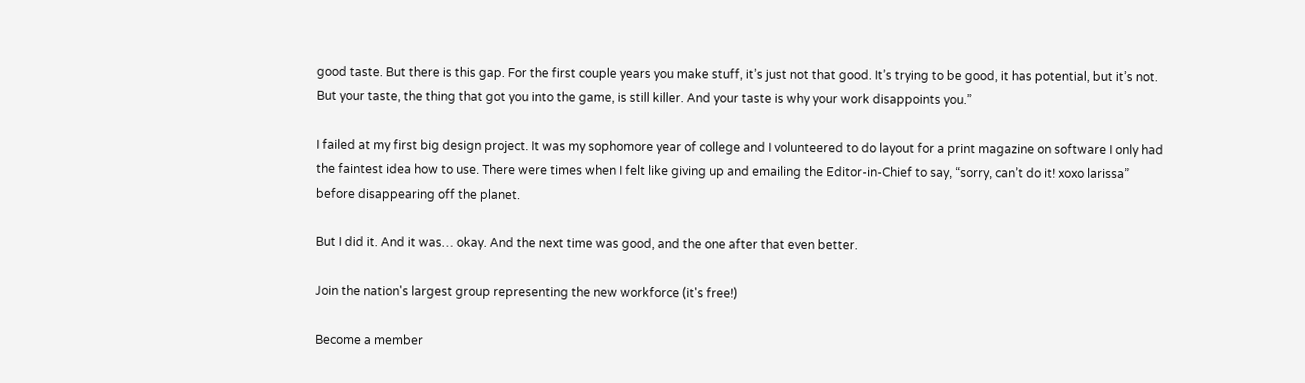good taste. But there is this gap. For the first couple years you make stuff, it’s just not that good. It’s trying to be good, it has potential, but it’s not. But your taste, the thing that got you into the game, is still killer. And your taste is why your work disappoints you.”

I failed at my first big design project. It was my sophomore year of college and I volunteered to do layout for a print magazine on software I only had the faintest idea how to use. There were times when I felt like giving up and emailing the Editor-in-Chief to say, “sorry, can’t do it! xoxo larissa” before disappearing off the planet.

But I did it. And it was… okay. And the next time was good, and the one after that even better.

Join the nation's largest group representing the new workforce (it's free!)

Become a member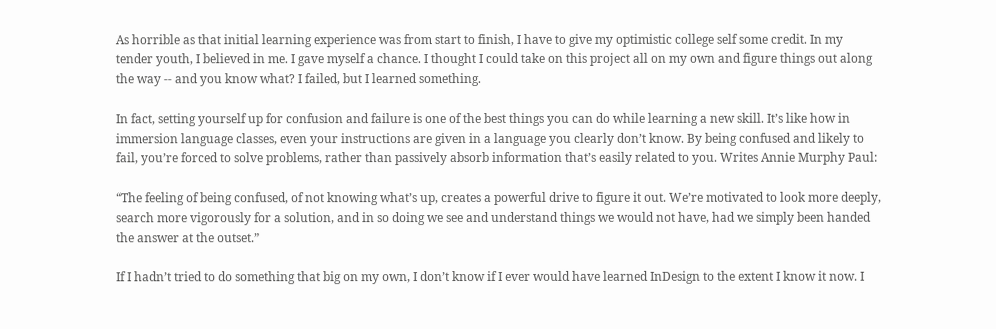As horrible as that initial learning experience was from start to finish, I have to give my optimistic college self some credit. In my tender youth, I believed in me. I gave myself a chance. I thought I could take on this project all on my own and figure things out along the way -- and you know what? I failed, but I learned something.

In fact, setting yourself up for confusion and failure is one of the best things you can do while learning a new skill. It’s like how in immersion language classes, even your instructions are given in a language you clearly don’t know. By being confused and likely to fail, you’re forced to solve problems, rather than passively absorb information that’s easily related to you. Writes Annie Murphy Paul:

“The feeling of being confused, of not knowing what’s up, creates a powerful drive to figure it out. We’re motivated to look more deeply, search more vigorously for a solution, and in so doing we see and understand things we would not have, had we simply been handed the answer at the outset.”

If I hadn’t tried to do something that big on my own, I don’t know if I ever would have learned InDesign to the extent I know it now. I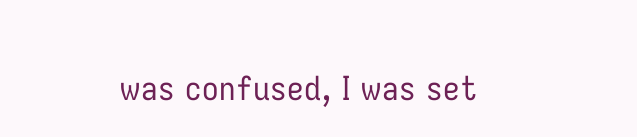was confused, I was set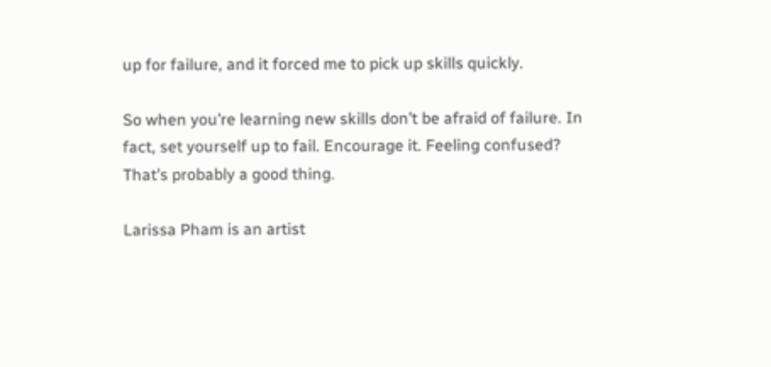up for failure, and it forced me to pick up skills quickly.

So when you’re learning new skills don’t be afraid of failure. In fact, set yourself up to fail. Encourage it. Feeling confused? That’s probably a good thing.

Larissa Pham is an artist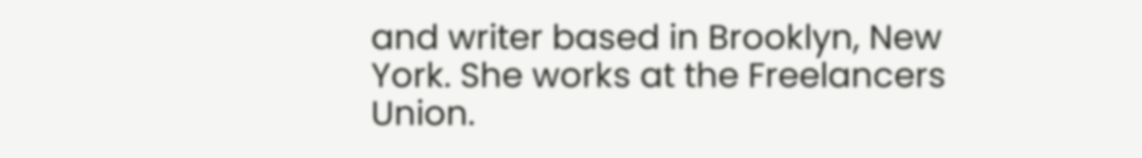and writer based in Brooklyn, New York. She works at the Freelancers Union.